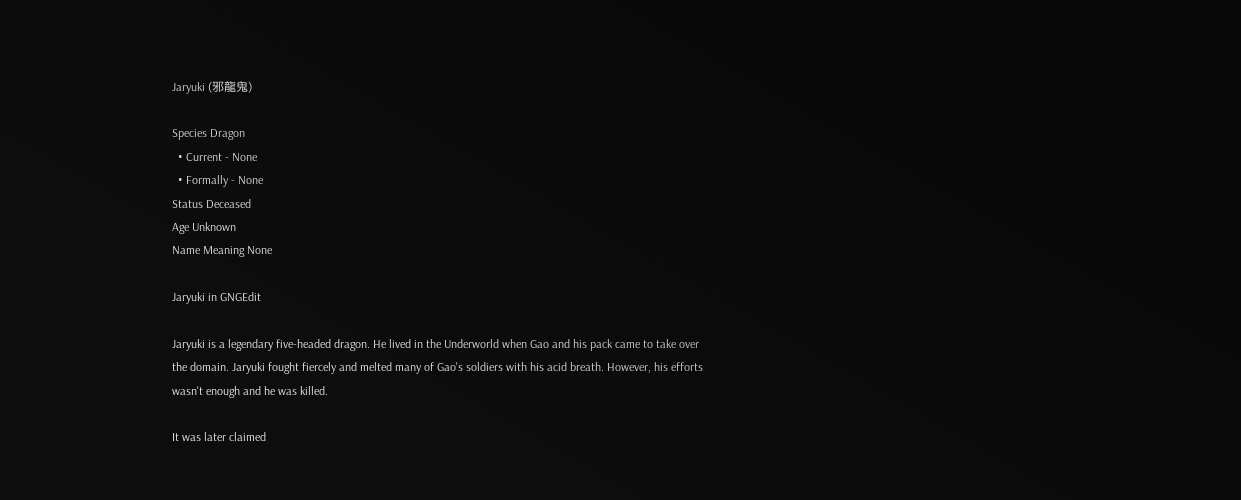Jaryuki (邪龍鬼)

Species Dragon
  • Current - None
  • Formally - None
Status Deceased
Age Unknown
Name Meaning None

Jaryuki in GNGEdit

Jaryuki is a legendary five-headed dragon. He lived in the Underworld when Gao and his pack came to take over the domain. Jaryuki fought fiercely and melted many of Gao's soldiers with his acid breath. However, his efforts wasn't enough and he was killed.

It was later claimed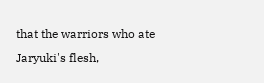that the warriors who ate Jaryuki's flesh,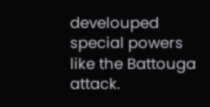develouped special powers like the Battouga attack.